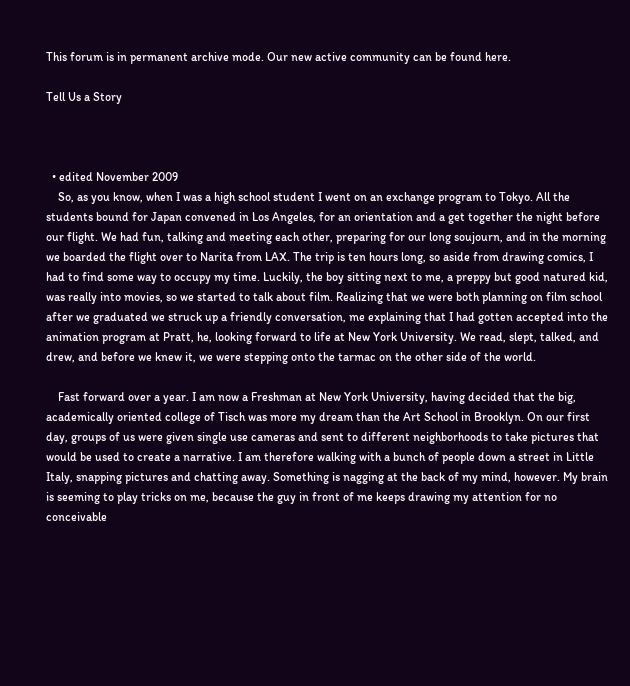This forum is in permanent archive mode. Our new active community can be found here.

Tell Us a Story



  • edited November 2009
    So, as you know, when I was a high school student I went on an exchange program to Tokyo. All the students bound for Japan convened in Los Angeles, for an orientation and a get together the night before our flight. We had fun, talking and meeting each other, preparing for our long soujourn, and in the morning we boarded the flight over to Narita from LAX. The trip is ten hours long, so aside from drawing comics, I had to find some way to occupy my time. Luckily, the boy sitting next to me, a preppy but good natured kid, was really into movies, so we started to talk about film. Realizing that we were both planning on film school after we graduated we struck up a friendly conversation, me explaining that I had gotten accepted into the animation program at Pratt, he, looking forward to life at New York University. We read, slept, talked, and drew, and before we knew it, we were stepping onto the tarmac on the other side of the world.

    Fast forward over a year. I am now a Freshman at New York University, having decided that the big, academically oriented college of Tisch was more my dream than the Art School in Brooklyn. On our first day, groups of us were given single use cameras and sent to different neighborhoods to take pictures that would be used to create a narrative. I am therefore walking with a bunch of people down a street in Little Italy, snapping pictures and chatting away. Something is nagging at the back of my mind, however. My brain is seeming to play tricks on me, because the guy in front of me keeps drawing my attention for no conceivable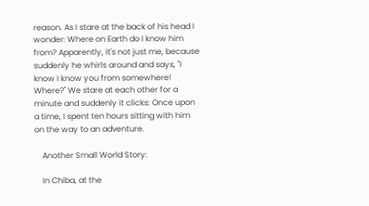reason. As I stare at the back of his head I wonder: Where on Earth do I know him from? Apparently, it's not just me, because suddenly he whirls around and says, "I know I know you from somewhere! Where?" We stare at each other for a minute and suddenly it clicks: Once upon a time, I spent ten hours sitting with him on the way to an adventure.

    Another Small World Story:

    In Chiba, at the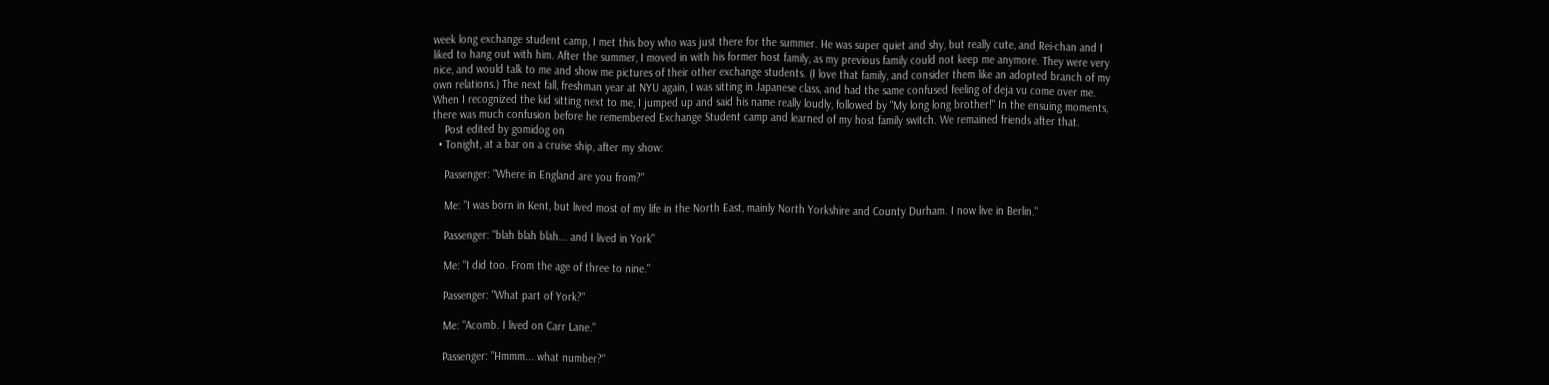week long exchange student camp, I met this boy who was just there for the summer. He was super quiet and shy, but really cute, and Rei-chan and I liked to hang out with him. After the summer, I moved in with his former host family, as my previous family could not keep me anymore. They were very nice, and would talk to me and show me pictures of their other exchange students. (I love that family, and consider them like an adopted branch of my own relations.) The next fall, freshman year at NYU again, I was sitting in Japanese class, and had the same confused feeling of deja vu come over me. When I recognized the kid sitting next to me, I jumped up and said his name really loudly, followed by "My long long brother!" In the ensuing moments, there was much confusion before he remembered Exchange Student camp and learned of my host family switch. We remained friends after that.
    Post edited by gomidog on
  • Tonight, at a bar on a cruise ship, after my show:

    Passenger: "Where in England are you from?"

    Me: "I was born in Kent, but lived most of my life in the North East, mainly North Yorkshire and County Durham. I now live in Berlin."

    Passenger: "blah blah blah... and I lived in York"

    Me: "I did too. From the age of three to nine."

    Passenger: "What part of York?"

    Me: "Acomb. I lived on Carr Lane."

    Passenger: "Hmmm... what number?"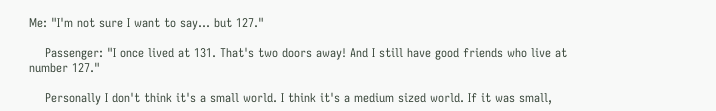Me: "I'm not sure I want to say... but 127."

    Passenger: "I once lived at 131. That's two doors away! And I still have good friends who live at number 127."

    Personally I don't think it's a small world. I think it's a medium sized world. If it was small,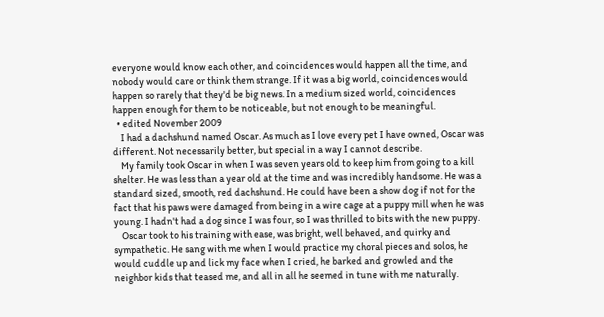everyone would know each other, and coincidences would happen all the time, and nobody would care or think them strange. If it was a big world, coincidences would happen so rarely that they'd be big news. In a medium sized world, coincidences happen enough for them to be noticeable, but not enough to be meaningful.
  • edited November 2009
    I had a dachshund named Oscar. As much as I love every pet I have owned, Oscar was different. Not necessarily better, but special in a way I cannot describe.
    My family took Oscar in when I was seven years old to keep him from going to a kill shelter. He was less than a year old at the time and was incredibly handsome. He was a standard sized, smooth, red dachshund. He could have been a show dog if not for the fact that his paws were damaged from being in a wire cage at a puppy mill when he was young. I hadn't had a dog since I was four, so I was thrilled to bits with the new puppy.
    Oscar took to his training with ease, was bright, well behaved, and quirky and sympathetic. He sang with me when I would practice my choral pieces and solos, he would cuddle up and lick my face when I cried, he barked and growled and the neighbor kids that teased me, and all in all he seemed in tune with me naturally.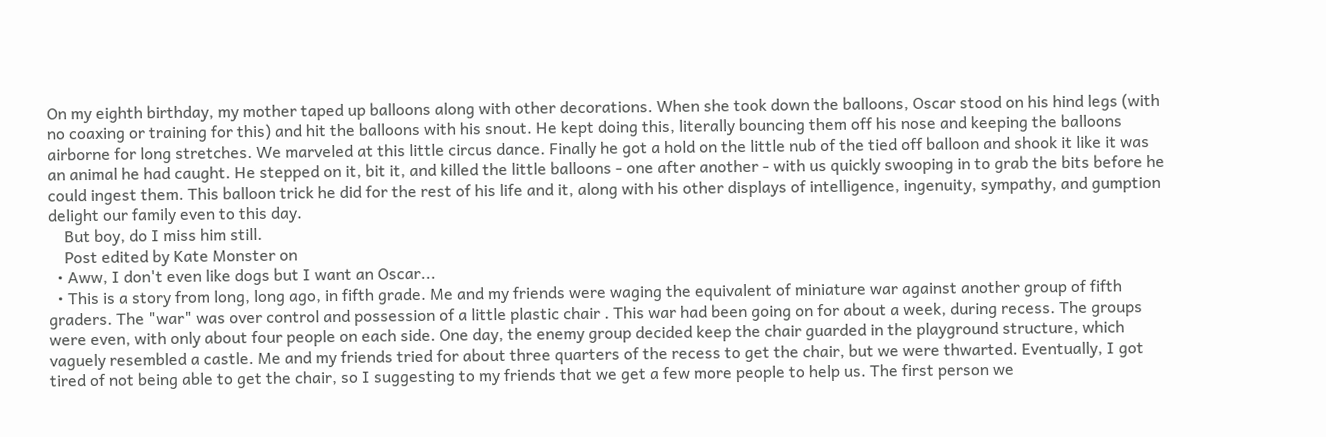On my eighth birthday, my mother taped up balloons along with other decorations. When she took down the balloons, Oscar stood on his hind legs (with no coaxing or training for this) and hit the balloons with his snout. He kept doing this, literally bouncing them off his nose and keeping the balloons airborne for long stretches. We marveled at this little circus dance. Finally he got a hold on the little nub of the tied off balloon and shook it like it was an animal he had caught. He stepped on it, bit it, and killed the little balloons - one after another - with us quickly swooping in to grab the bits before he could ingest them. This balloon trick he did for the rest of his life and it, along with his other displays of intelligence, ingenuity, sympathy, and gumption delight our family even to this day.
    But boy, do I miss him still.
    Post edited by Kate Monster on
  • Aww, I don't even like dogs but I want an Oscar...
  • This is a story from long, long ago, in fifth grade. Me and my friends were waging the equivalent of miniature war against another group of fifth graders. The "war" was over control and possession of a little plastic chair . This war had been going on for about a week, during recess. The groups were even, with only about four people on each side. One day, the enemy group decided keep the chair guarded in the playground structure, which vaguely resembled a castle. Me and my friends tried for about three quarters of the recess to get the chair, but we were thwarted. Eventually, I got tired of not being able to get the chair, so I suggesting to my friends that we get a few more people to help us. The first person we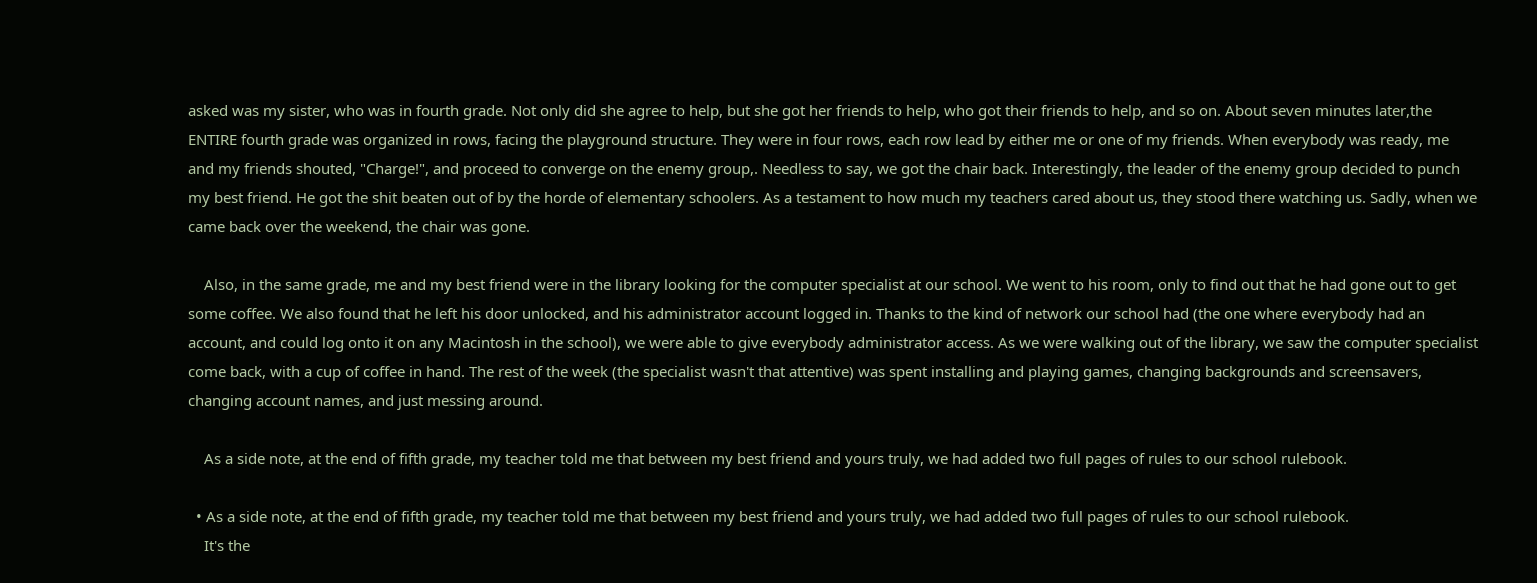asked was my sister, who was in fourth grade. Not only did she agree to help, but she got her friends to help, who got their friends to help, and so on. About seven minutes later,the ENTIRE fourth grade was organized in rows, facing the playground structure. They were in four rows, each row lead by either me or one of my friends. When everybody was ready, me and my friends shouted, "Charge!", and proceed to converge on the enemy group,. Needless to say, we got the chair back. Interestingly, the leader of the enemy group decided to punch my best friend. He got the shit beaten out of by the horde of elementary schoolers. As a testament to how much my teachers cared about us, they stood there watching us. Sadly, when we came back over the weekend, the chair was gone.

    Also, in the same grade, me and my best friend were in the library looking for the computer specialist at our school. We went to his room, only to find out that he had gone out to get some coffee. We also found that he left his door unlocked, and his administrator account logged in. Thanks to the kind of network our school had (the one where everybody had an account, and could log onto it on any Macintosh in the school), we were able to give everybody administrator access. As we were walking out of the library, we saw the computer specialist come back, with a cup of coffee in hand. The rest of the week (the specialist wasn't that attentive) was spent installing and playing games, changing backgrounds and screensavers, changing account names, and just messing around.

    As a side note, at the end of fifth grade, my teacher told me that between my best friend and yours truly, we had added two full pages of rules to our school rulebook.

  • As a side note, at the end of fifth grade, my teacher told me that between my best friend and yours truly, we had added two full pages of rules to our school rulebook.
    It's the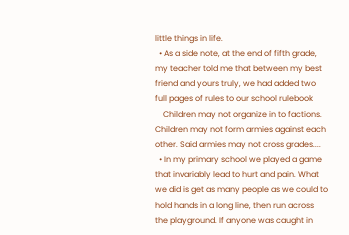little things in life.
  • As a side note, at the end of fifth grade, my teacher told me that between my best friend and yours truly, we had added two full pages of rules to our school rulebook
    Children may not organize in to factions. Children may not form armies against each other. Said armies may not cross grades....
  • In my primary school we played a game that invariably lead to hurt and pain. What we did is get as many people as we could to hold hands in a long line, then run across the playground. If anyone was caught in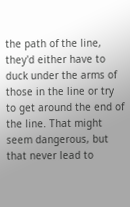the path of the line, they'd either have to duck under the arms of those in the line or try to get around the end of the line. That might seem dangerous, but that never lead to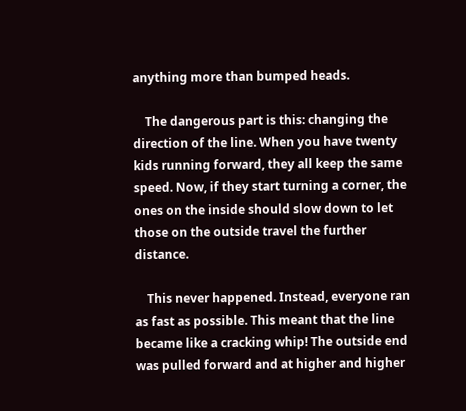anything more than bumped heads.

    The dangerous part is this: changing the direction of the line. When you have twenty kids running forward, they all keep the same speed. Now, if they start turning a corner, the ones on the inside should slow down to let those on the outside travel the further distance.

    This never happened. Instead, everyone ran as fast as possible. This meant that the line became like a cracking whip! The outside end was pulled forward and at higher and higher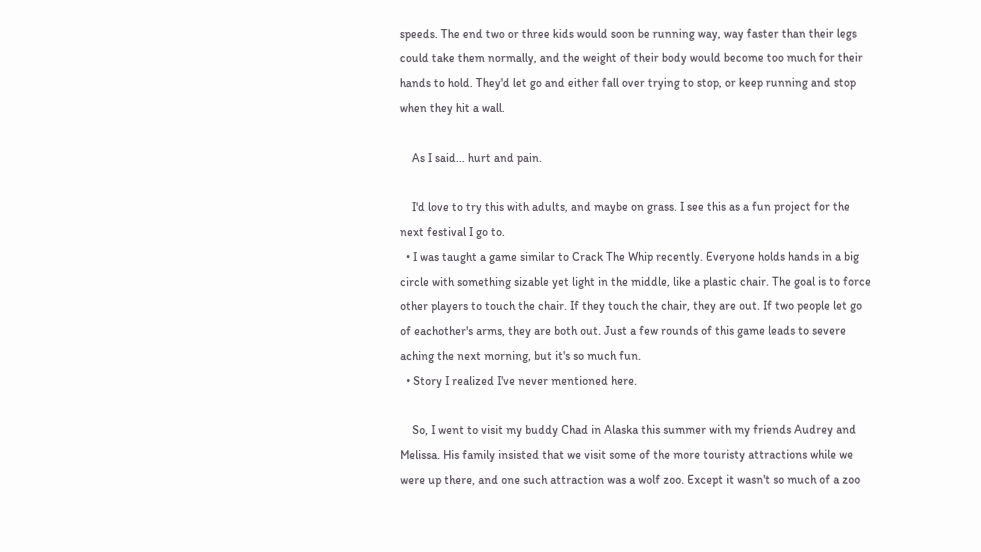speeds. The end two or three kids would soon be running way, way faster than their legs could take them normally, and the weight of their body would become too much for their hands to hold. They'd let go and either fall over trying to stop, or keep running and stop when they hit a wall.

    As I said... hurt and pain.

    I'd love to try this with adults, and maybe on grass. I see this as a fun project for the next festival I go to.
  • I was taught a game similar to Crack The Whip recently. Everyone holds hands in a big circle with something sizable yet light in the middle, like a plastic chair. The goal is to force other players to touch the chair. If they touch the chair, they are out. If two people let go of eachother's arms, they are both out. Just a few rounds of this game leads to severe aching the next morning, but it's so much fun.
  • Story I realized I've never mentioned here.

    So, I went to visit my buddy Chad in Alaska this summer with my friends Audrey and Melissa. His family insisted that we visit some of the more touristy attractions while we were up there, and one such attraction was a wolf zoo. Except it wasn't so much of a zoo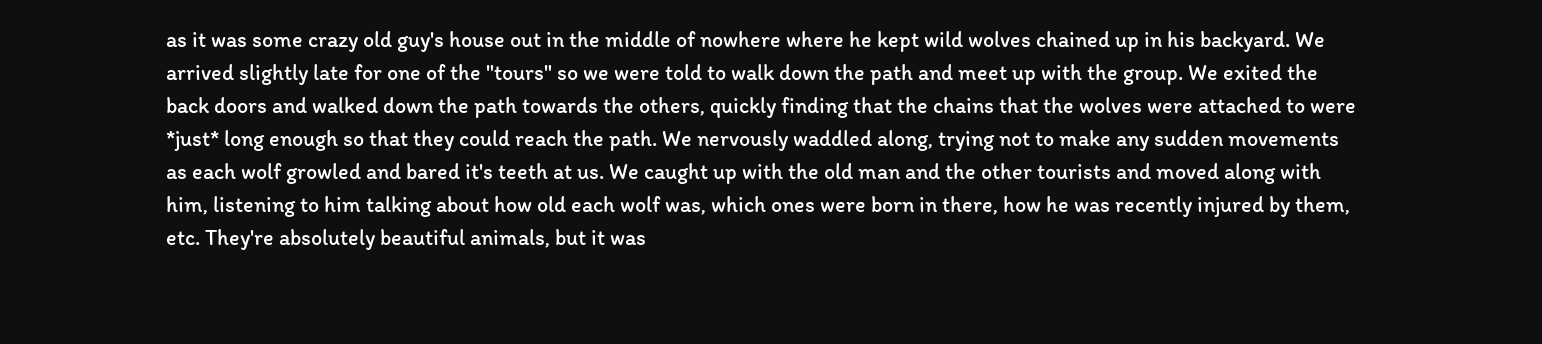as it was some crazy old guy's house out in the middle of nowhere where he kept wild wolves chained up in his backyard. We arrived slightly late for one of the "tours" so we were told to walk down the path and meet up with the group. We exited the back doors and walked down the path towards the others, quickly finding that the chains that the wolves were attached to were *just* long enough so that they could reach the path. We nervously waddled along, trying not to make any sudden movements as each wolf growled and bared it's teeth at us. We caught up with the old man and the other tourists and moved along with him, listening to him talking about how old each wolf was, which ones were born in there, how he was recently injured by them, etc. They're absolutely beautiful animals, but it was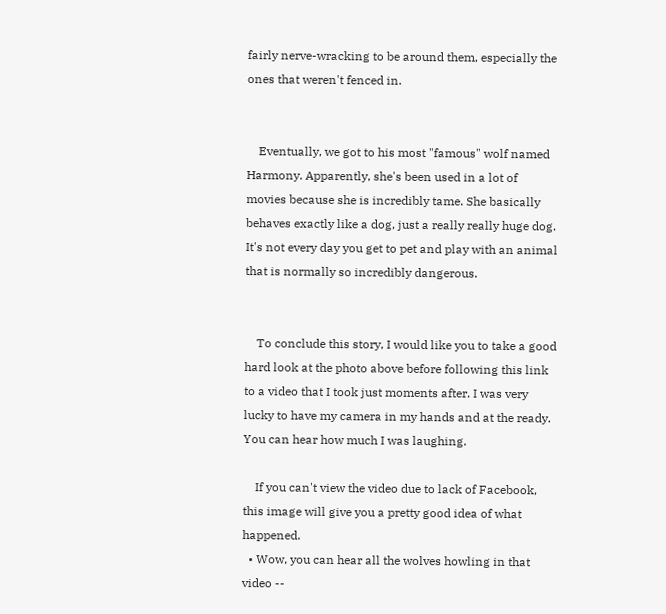fairly nerve-wracking to be around them, especially the ones that weren't fenced in.


    Eventually, we got to his most "famous" wolf named Harmony. Apparently, she's been used in a lot of movies because she is incredibly tame. She basically behaves exactly like a dog, just a really really huge dog. It's not every day you get to pet and play with an animal that is normally so incredibly dangerous.


    To conclude this story, I would like you to take a good hard look at the photo above before following this link to a video that I took just moments after. I was very lucky to have my camera in my hands and at the ready. You can hear how much I was laughing.

    If you can't view the video due to lack of Facebook, this image will give you a pretty good idea of what happened.
  • Wow, you can hear all the wolves howling in that video --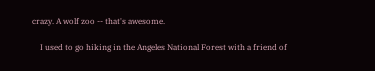crazy. A wolf zoo -- that's awesome.

    I used to go hiking in the Angeles National Forest with a friend of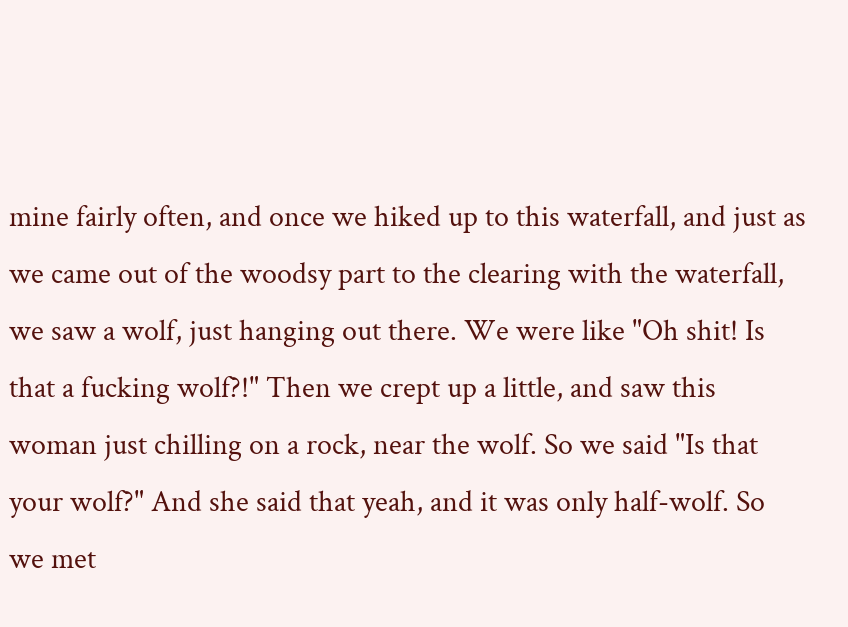mine fairly often, and once we hiked up to this waterfall, and just as we came out of the woodsy part to the clearing with the waterfall, we saw a wolf, just hanging out there. We were like "Oh shit! Is that a fucking wolf?!" Then we crept up a little, and saw this woman just chilling on a rock, near the wolf. So we said "Is that your wolf?" And she said that yeah, and it was only half-wolf. So we met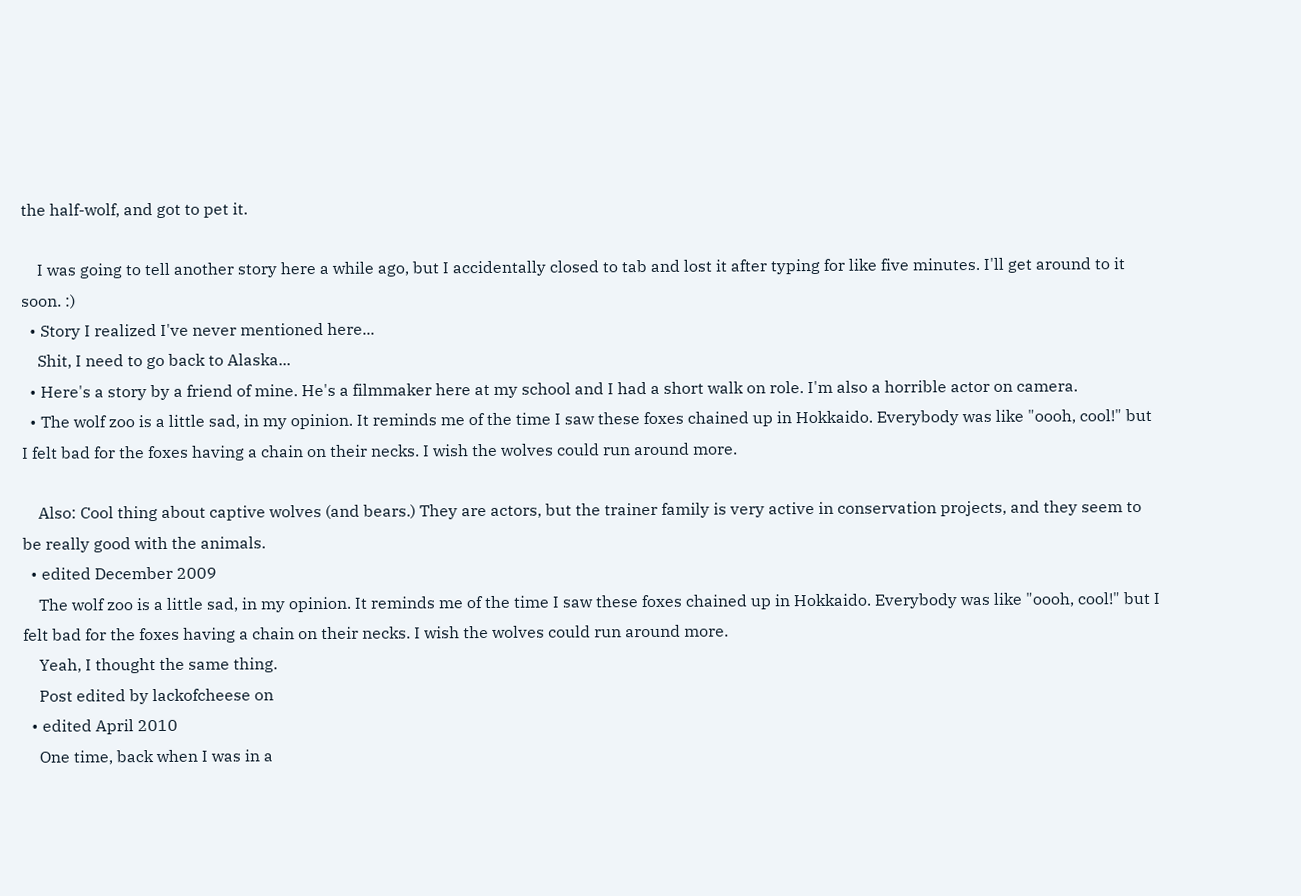the half-wolf, and got to pet it.

    I was going to tell another story here a while ago, but I accidentally closed to tab and lost it after typing for like five minutes. I'll get around to it soon. :)
  • Story I realized I've never mentioned here...
    Shit, I need to go back to Alaska...
  • Here's a story by a friend of mine. He's a filmmaker here at my school and I had a short walk on role. I'm also a horrible actor on camera.
  • The wolf zoo is a little sad, in my opinion. It reminds me of the time I saw these foxes chained up in Hokkaido. Everybody was like "oooh, cool!" but I felt bad for the foxes having a chain on their necks. I wish the wolves could run around more.

    Also: Cool thing about captive wolves (and bears.) They are actors, but the trainer family is very active in conservation projects, and they seem to be really good with the animals.
  • edited December 2009
    The wolf zoo is a little sad, in my opinion. It reminds me of the time I saw these foxes chained up in Hokkaido. Everybody was like "oooh, cool!" but I felt bad for the foxes having a chain on their necks. I wish the wolves could run around more.
    Yeah, I thought the same thing.
    Post edited by lackofcheese on
  • edited April 2010
    One time, back when I was in a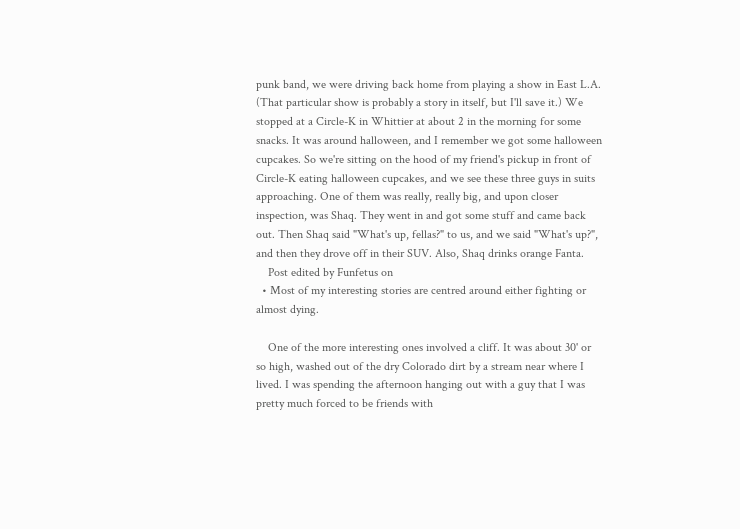punk band, we were driving back home from playing a show in East L.A. (That particular show is probably a story in itself, but I'll save it.) We stopped at a Circle-K in Whittier at about 2 in the morning for some snacks. It was around halloween, and I remember we got some halloween cupcakes. So we're sitting on the hood of my friend's pickup in front of Circle-K eating halloween cupcakes, and we see these three guys in suits approaching. One of them was really, really big, and upon closer inspection, was Shaq. They went in and got some stuff and came back out. Then Shaq said "What's up, fellas?" to us, and we said "What's up?", and then they drove off in their SUV. Also, Shaq drinks orange Fanta.
    Post edited by Funfetus on
  • Most of my interesting stories are centred around either fighting or almost dying.

    One of the more interesting ones involved a cliff. It was about 30' or so high, washed out of the dry Colorado dirt by a stream near where I lived. I was spending the afternoon hanging out with a guy that I was pretty much forced to be friends with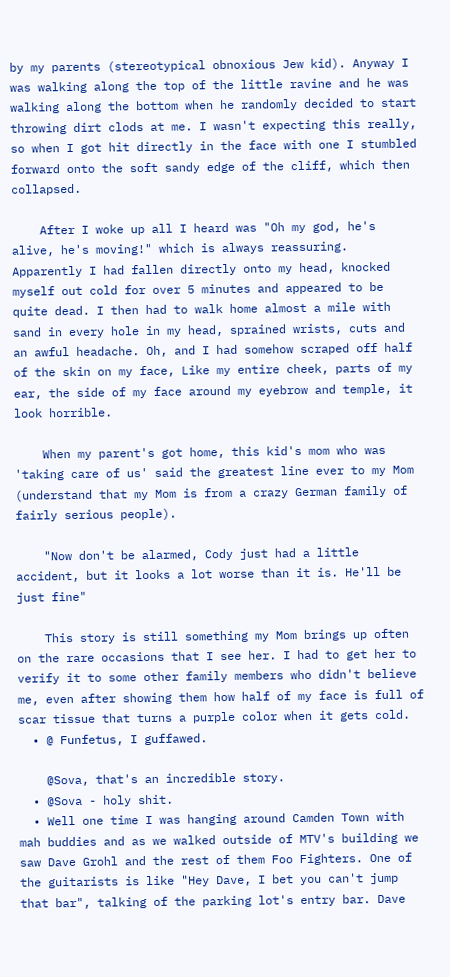by my parents (stereotypical obnoxious Jew kid). Anyway I was walking along the top of the little ravine and he was walking along the bottom when he randomly decided to start throwing dirt clods at me. I wasn't expecting this really, so when I got hit directly in the face with one I stumbled forward onto the soft sandy edge of the cliff, which then collapsed.

    After I woke up all I heard was "Oh my god, he's alive, he's moving!" which is always reassuring. Apparently I had fallen directly onto my head, knocked myself out cold for over 5 minutes and appeared to be quite dead. I then had to walk home almost a mile with sand in every hole in my head, sprained wrists, cuts and an awful headache. Oh, and I had somehow scraped off half of the skin on my face, Like my entire cheek, parts of my ear, the side of my face around my eyebrow and temple, it look horrible.

    When my parent's got home, this kid's mom who was 'taking care of us' said the greatest line ever to my Mom (understand that my Mom is from a crazy German family of fairly serious people).

    "Now don't be alarmed, Cody just had a little accident, but it looks a lot worse than it is. He'll be just fine"

    This story is still something my Mom brings up often on the rare occasions that I see her. I had to get her to verify it to some other family members who didn't believe me, even after showing them how half of my face is full of scar tissue that turns a purple color when it gets cold.
  • @ Funfetus, I guffawed.

    @Sova, that's an incredible story.
  • @Sova - holy shit.
  • Well one time I was hanging around Camden Town with mah buddies and as we walked outside of MTV's building we saw Dave Grohl and the rest of them Foo Fighters. One of the guitarists is like "Hey Dave, I bet you can't jump that bar", talking of the parking lot's entry bar. Dave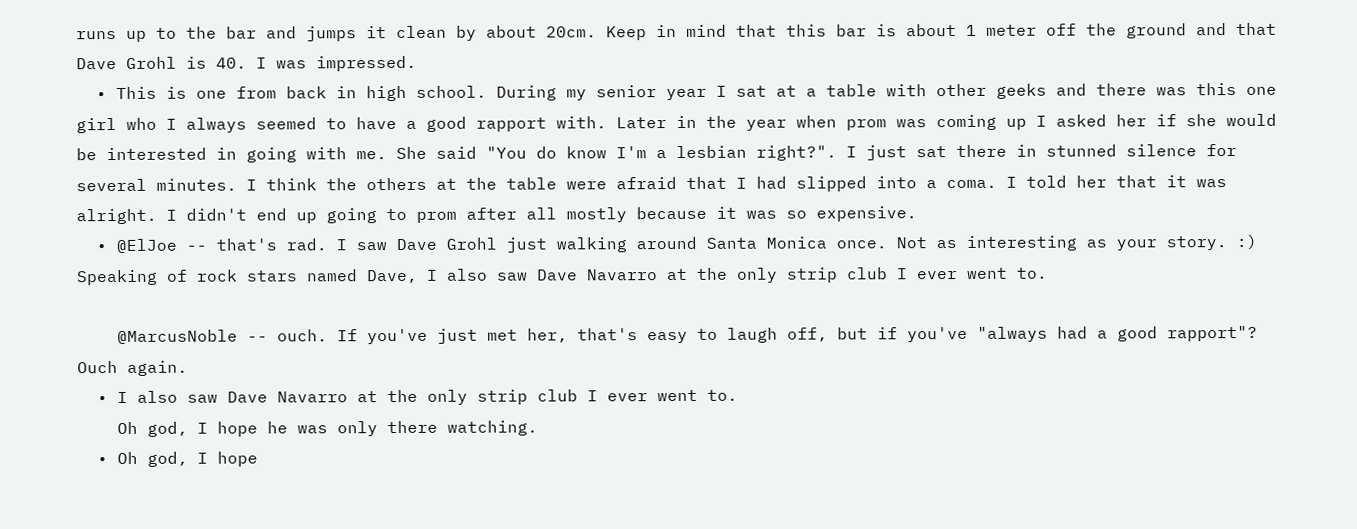runs up to the bar and jumps it clean by about 20cm. Keep in mind that this bar is about 1 meter off the ground and that Dave Grohl is 40. I was impressed.
  • This is one from back in high school. During my senior year I sat at a table with other geeks and there was this one girl who I always seemed to have a good rapport with. Later in the year when prom was coming up I asked her if she would be interested in going with me. She said "You do know I'm a lesbian right?". I just sat there in stunned silence for several minutes. I think the others at the table were afraid that I had slipped into a coma. I told her that it was alright. I didn't end up going to prom after all mostly because it was so expensive.
  • @ElJoe -- that's rad. I saw Dave Grohl just walking around Santa Monica once. Not as interesting as your story. :) Speaking of rock stars named Dave, I also saw Dave Navarro at the only strip club I ever went to.

    @MarcusNoble -- ouch. If you've just met her, that's easy to laugh off, but if you've "always had a good rapport"? Ouch again.
  • I also saw Dave Navarro at the only strip club I ever went to.
    Oh god, I hope he was only there watching.
  • Oh god, I hope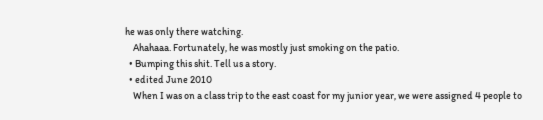he was only there watching.
    Ahahaaa. Fortunately, he was mostly just smoking on the patio.
  • Bumping this shit. Tell us a story.
  • edited June 2010
    When I was on a class trip to the east coast for my junior year, we were assigned 4 people to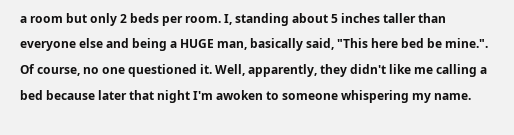a room but only 2 beds per room. I, standing about 5 inches taller than everyone else and being a HUGE man, basically said, "This here bed be mine.". Of course, no one questioned it. Well, apparently, they didn't like me calling a bed because later that night I'm awoken to someone whispering my name.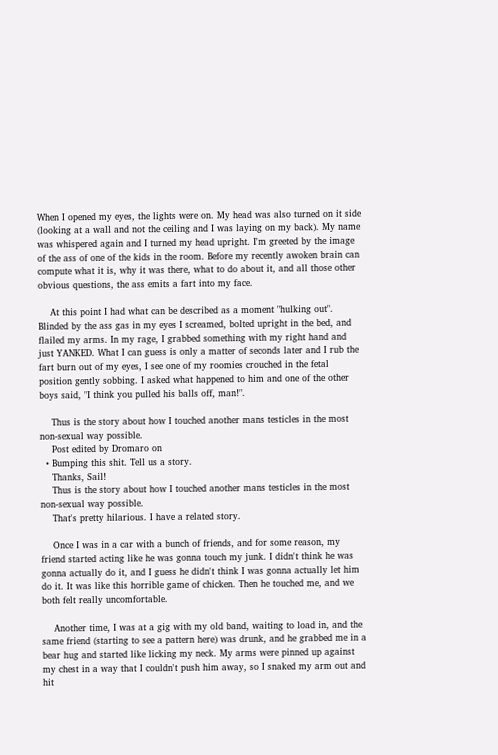When I opened my eyes, the lights were on. My head was also turned on it side (looking at a wall and not the ceiling and I was laying on my back). My name was whispered again and I turned my head upright. I'm greeted by the image of the ass of one of the kids in the room. Before my recently awoken brain can compute what it is, why it was there, what to do about it, and all those other obvious questions, the ass emits a fart into my face.

    At this point I had what can be described as a moment "hulking out". Blinded by the ass gas in my eyes I screamed, bolted upright in the bed, and flailed my arms. In my rage, I grabbed something with my right hand and just YANKED. What I can guess is only a matter of seconds later and I rub the fart burn out of my eyes, I see one of my roomies crouched in the fetal position gently sobbing. I asked what happened to him and one of the other boys said, "I think you pulled his balls off, man!".

    Thus is the story about how I touched another mans testicles in the most non-sexual way possible.
    Post edited by Dromaro on
  • Bumping this shit. Tell us a story.
    Thanks, Sail!
    Thus is the story about how I touched another mans testicles in the most non-sexual way possible.
    That's pretty hilarious. I have a related story.

    Once I was in a car with a bunch of friends, and for some reason, my friend started acting like he was gonna touch my junk. I didn't think he was gonna actually do it, and I guess he didn't think I was gonna actually let him do it. It was like this horrible game of chicken. Then he touched me, and we both felt really uncomfortable.

    Another time, I was at a gig with my old band, waiting to load in, and the same friend (starting to see a pattern here) was drunk, and he grabbed me in a bear hug and started like licking my neck. My arms were pinned up against my chest in a way that I couldn't push him away, so I snaked my arm out and hit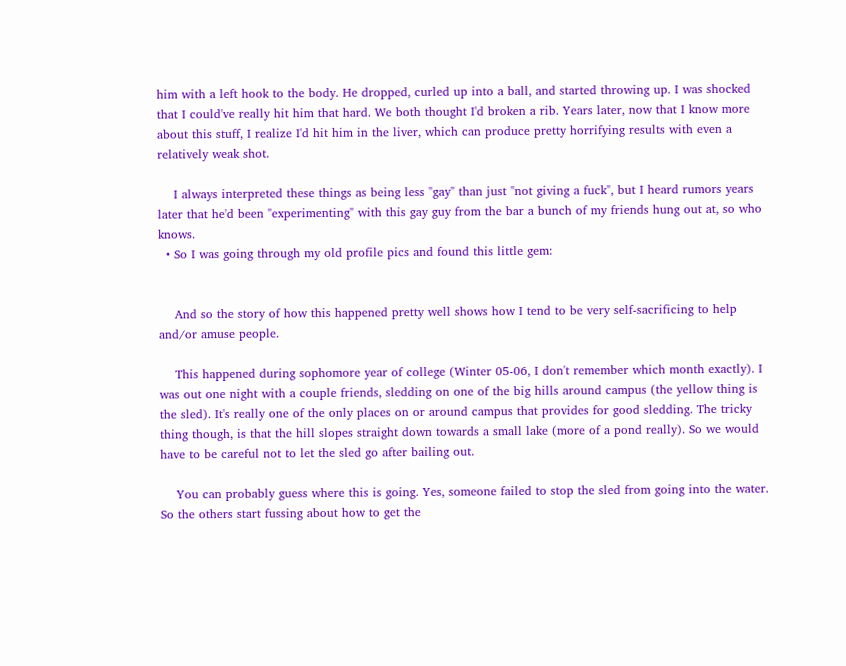him with a left hook to the body. He dropped, curled up into a ball, and started throwing up. I was shocked that I could've really hit him that hard. We both thought I'd broken a rib. Years later, now that I know more about this stuff, I realize I'd hit him in the liver, which can produce pretty horrifying results with even a relatively weak shot.

    I always interpreted these things as being less "gay" than just "not giving a fuck", but I heard rumors years later that he'd been "experimenting" with this gay guy from the bar a bunch of my friends hung out at, so who knows.
  • So I was going through my old profile pics and found this little gem:


    And so the story of how this happened pretty well shows how I tend to be very self-sacrificing to help and/or amuse people.

    This happened during sophomore year of college (Winter 05-06, I don't remember which month exactly). I was out one night with a couple friends, sledding on one of the big hills around campus (the yellow thing is the sled). It's really one of the only places on or around campus that provides for good sledding. The tricky thing though, is that the hill slopes straight down towards a small lake (more of a pond really). So we would have to be careful not to let the sled go after bailing out.

    You can probably guess where this is going. Yes, someone failed to stop the sled from going into the water. So the others start fussing about how to get the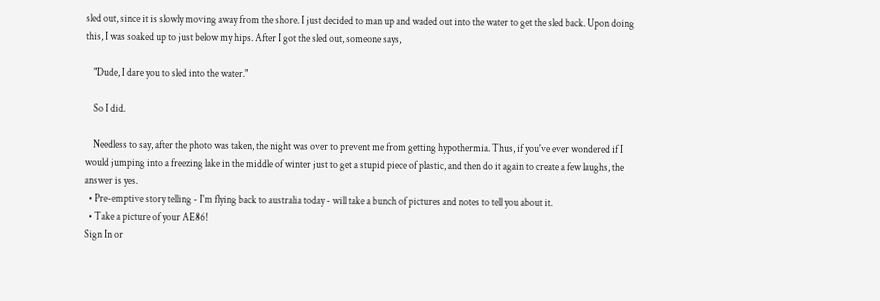sled out, since it is slowly moving away from the shore. I just decided to man up and waded out into the water to get the sled back. Upon doing this, I was soaked up to just below my hips. After I got the sled out, someone says,

    "Dude, I dare you to sled into the water."

    So I did.

    Needless to say, after the photo was taken, the night was over to prevent me from getting hypothermia. Thus, if you've ever wondered if I would jumping into a freezing lake in the middle of winter just to get a stupid piece of plastic, and then do it again to create a few laughs, the answer is yes.
  • Pre-emptive story telling - I'm flying back to australia today - will take a bunch of pictures and notes to tell you about it.
  • Take a picture of your AE86!
Sign In or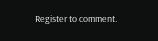Register to comment.